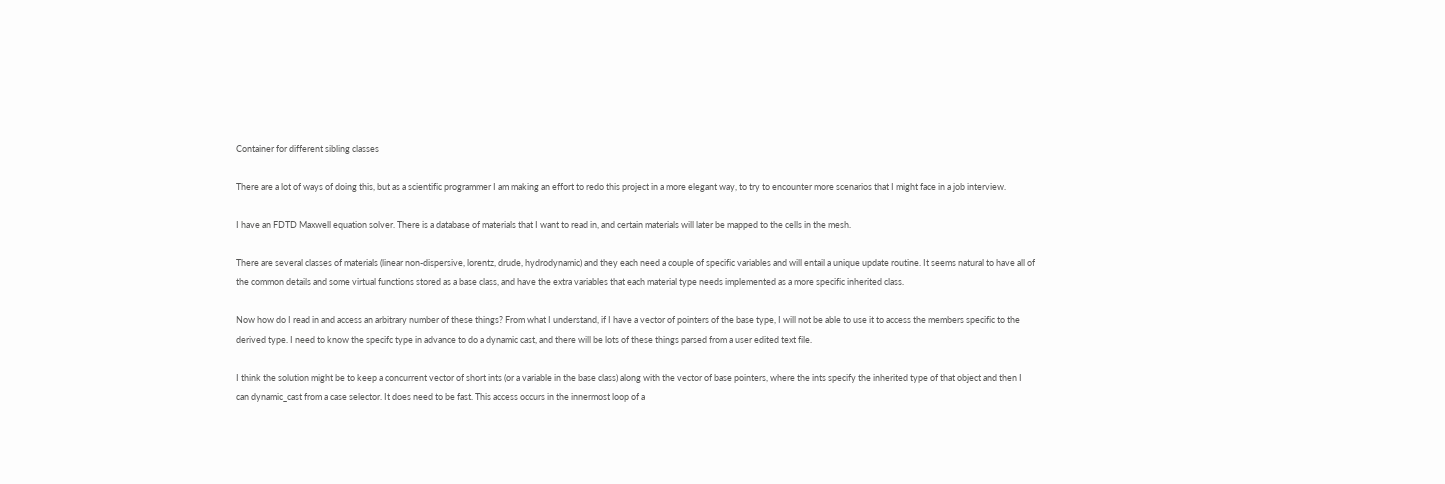Container for different sibling classes

There are a lot of ways of doing this, but as a scientific programmer I am making an effort to redo this project in a more elegant way, to try to encounter more scenarios that I might face in a job interview.

I have an FDTD Maxwell equation solver. There is a database of materials that I want to read in, and certain materials will later be mapped to the cells in the mesh.

There are several classes of materials (linear non-dispersive, lorentz, drude, hydrodynamic) and they each need a couple of specific variables and will entail a unique update routine. It seems natural to have all of the common details and some virtual functions stored as a base class, and have the extra variables that each material type needs implemented as a more specific inherited class.

Now how do I read in and access an arbitrary number of these things? From what I understand, if I have a vector of pointers of the base type, I will not be able to use it to access the members specific to the derived type. I need to know the specifc type in advance to do a dynamic cast, and there will be lots of these things parsed from a user edited text file.

I think the solution might be to keep a concurrent vector of short ints (or a variable in the base class) along with the vector of base pointers, where the ints specify the inherited type of that object and then I can dynamic_cast from a case selector. It does need to be fast. This access occurs in the innermost loop of a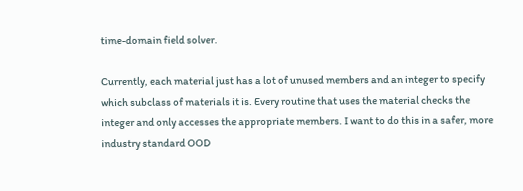time-domain field solver.

Currently, each material just has a lot of unused members and an integer to specify which subclass of materials it is. Every routine that uses the material checks the integer and only accesses the appropriate members. I want to do this in a safer, more industry standard OOD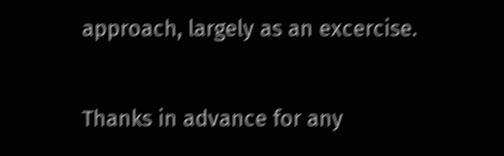approach, largely as an excercise.

Thanks in advance for any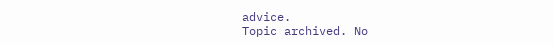advice.
Topic archived. No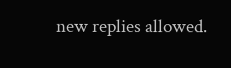new replies allowed.